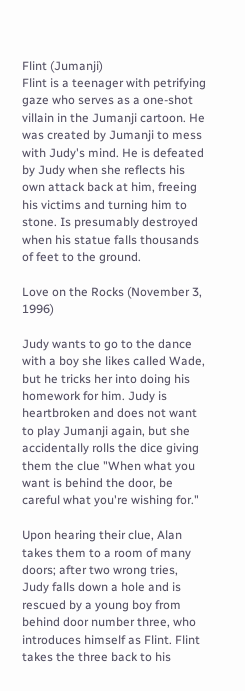Flint (Jumanji)
Flint is a teenager with petrifying gaze who serves as a one-shot villain in the Jumanji cartoon. He was created by Jumanji to mess with Judy's mind. He is defeated by Judy when she reflects his own attack back at him, freeing his victims and turning him to stone. Is presumably destroyed when his statue falls thousands of feet to the ground.

Love on the Rocks (November 3, 1996)

Judy wants to go to the dance with a boy she likes called Wade, but he tricks her into doing his homework for him. Judy is heartbroken and does not want to play Jumanji again, but she accidentally rolls the dice giving them the clue "When what you want is behind the door, be careful what you're wishing for."

Upon hearing their clue, Alan takes them to a room of many doors; after two wrong tries, Judy falls down a hole and is rescued by a young boy from behind door number three, who introduces himself as Flint. Flint takes the three back to his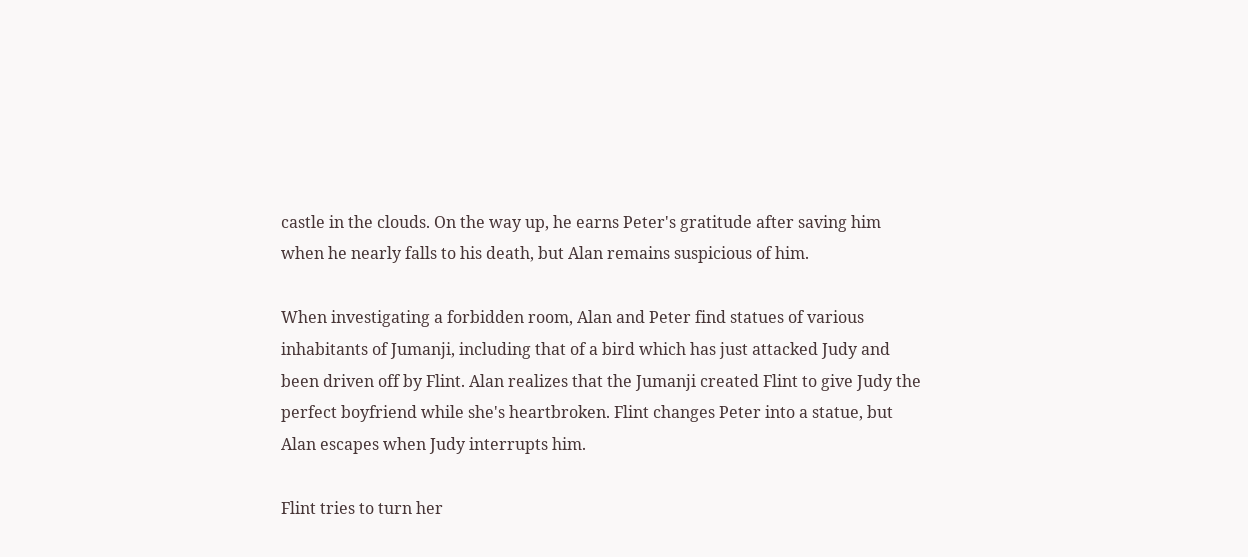castle in the clouds. On the way up, he earns Peter's gratitude after saving him when he nearly falls to his death, but Alan remains suspicious of him.

When investigating a forbidden room, Alan and Peter find statues of various inhabitants of Jumanji, including that of a bird which has just attacked Judy and been driven off by Flint. Alan realizes that the Jumanji created Flint to give Judy the perfect boyfriend while she's heartbroken. Flint changes Peter into a statue, but Alan escapes when Judy interrupts him.

Flint tries to turn her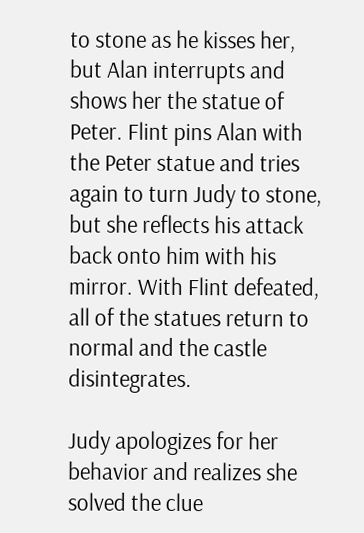to stone as he kisses her, but Alan interrupts and shows her the statue of Peter. Flint pins Alan with the Peter statue and tries again to turn Judy to stone, but she reflects his attack back onto him with his mirror. With Flint defeated, all of the statues return to normal and the castle disintegrates.

Judy apologizes for her behavior and realizes she solved the clue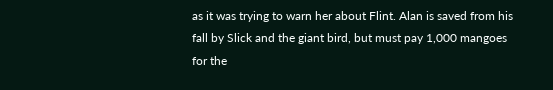as it was trying to warn her about Flint. Alan is saved from his fall by Slick and the giant bird, but must pay 1,000 mangoes for the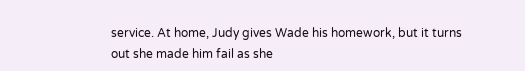service. At home, Judy gives Wade his homework, but it turns out she made him fail as she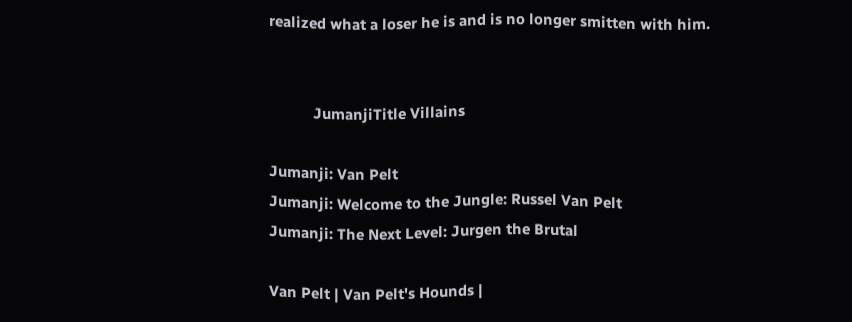realized what a loser he is and is no longer smitten with him.


           JumanjiTitle Villains

Jumanji: Van Pelt
Jumanji: Welcome to the Jungle: Russel Van Pelt
Jumanji: The Next Level: Jurgen the Brutal

Van Pelt | Van Pelt's Hounds |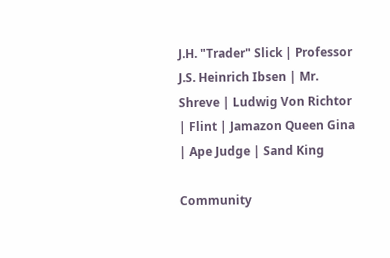J.H. "Trader" Slick | Professor J.S. Heinrich Ibsen | Mr. Shreve | Ludwig Von Richtor | Flint | Jamazon Queen Gina | Ape Judge | Sand King

Community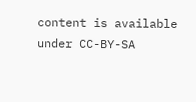content is available under CC-BY-SA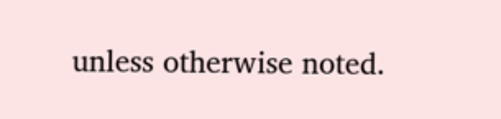unless otherwise noted.